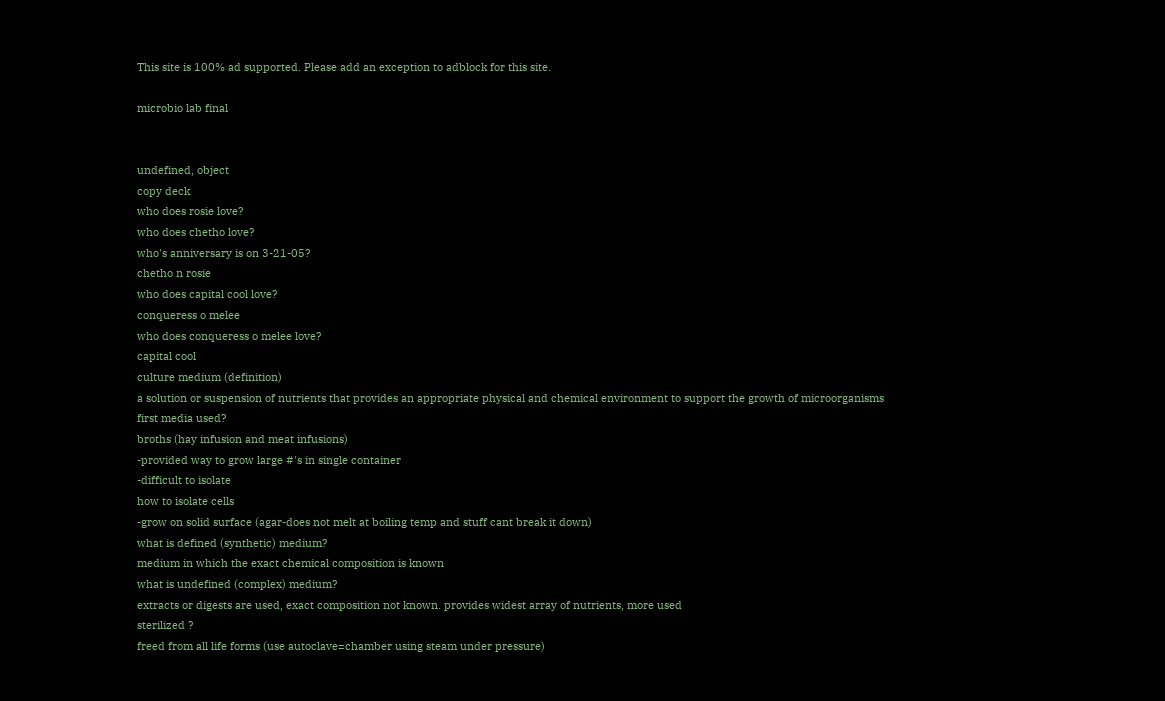This site is 100% ad supported. Please add an exception to adblock for this site.

microbio lab final


undefined, object
copy deck
who does rosie love?
who does chetho love?
who's anniversary is on 3-21-05?
chetho n rosie
who does capital cool love?
conqueress o melee
who does conqueress o melee love?
capital cool
culture medium (definition)
a solution or suspension of nutrients that provides an appropriate physical and chemical environment to support the growth of microorganisms
first media used?
broths (hay infusion and meat infusions)
-provided way to grow large #'s in single container
-difficult to isolate
how to isolate cells
-grow on solid surface (agar-does not melt at boiling temp and stuff cant break it down)
what is defined (synthetic) medium?
medium in which the exact chemical composition is known
what is undefined (complex) medium?
extracts or digests are used, exact composition not known. provides widest array of nutrients, more used
sterilized ?
freed from all life forms (use autoclave=chamber using steam under pressure)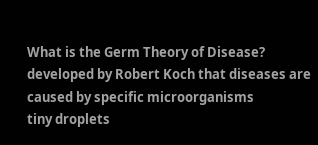What is the Germ Theory of Disease?
developed by Robert Koch that diseases are caused by specific microorganisms
tiny droplets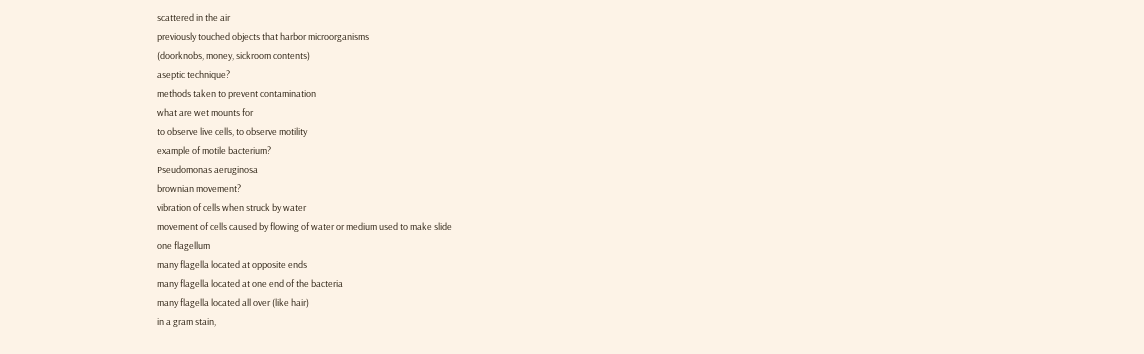scattered in the air
previously touched objects that harbor microorganisms
(doorknobs, money, sickroom contents)
aseptic technique?
methods taken to prevent contamination
what are wet mounts for
to observe live cells, to observe motility
example of motile bacterium?
Pseudomonas aeruginosa
brownian movement?
vibration of cells when struck by water
movement of cells caused by flowing of water or medium used to make slide
one flagellum
many flagella located at opposite ends
many flagella located at one end of the bacteria
many flagella located all over (like hair)
in a gram stain,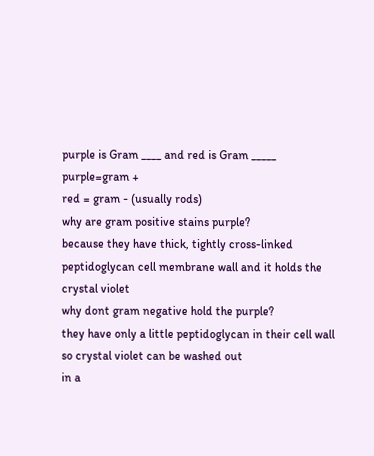purple is Gram ____ and red is Gram _____
purple=gram +
red = gram - (usually rods)
why are gram positive stains purple?
because they have thick, tightly cross-linked peptidoglycan cell membrane wall and it holds the crystal violet
why dont gram negative hold the purple?
they have only a little peptidoglycan in their cell wall so crystal violet can be washed out
in a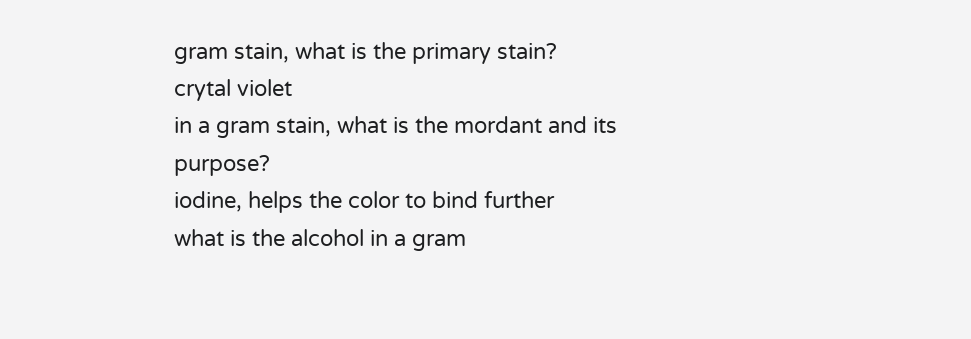gram stain, what is the primary stain?
crytal violet
in a gram stain, what is the mordant and its purpose?
iodine, helps the color to bind further
what is the alcohol in a gram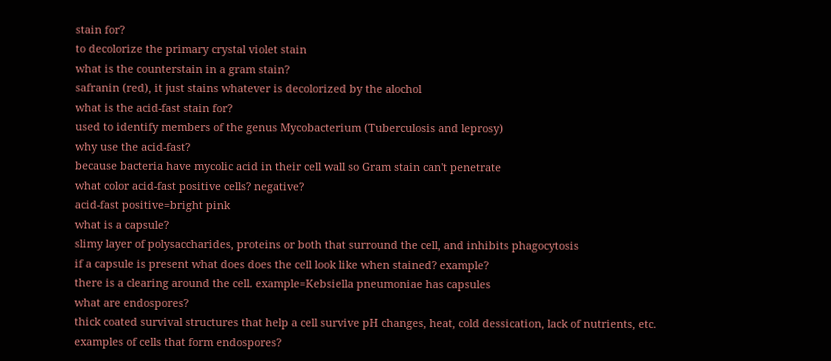stain for?
to decolorize the primary crystal violet stain
what is the counterstain in a gram stain?
safranin (red), it just stains whatever is decolorized by the alochol
what is the acid-fast stain for?
used to identify members of the genus Mycobacterium (Tuberculosis and leprosy)
why use the acid-fast?
because bacteria have mycolic acid in their cell wall so Gram stain can't penetrate
what color acid-fast positive cells? negative?
acid-fast positive=bright pink
what is a capsule?
slimy layer of polysaccharides, proteins or both that surround the cell, and inhibits phagocytosis
if a capsule is present what does does the cell look like when stained? example?
there is a clearing around the cell. example=Kebsiella pneumoniae has capsules
what are endospores?
thick coated survival structures that help a cell survive pH changes, heat, cold dessication, lack of nutrients, etc.
examples of cells that form endospores?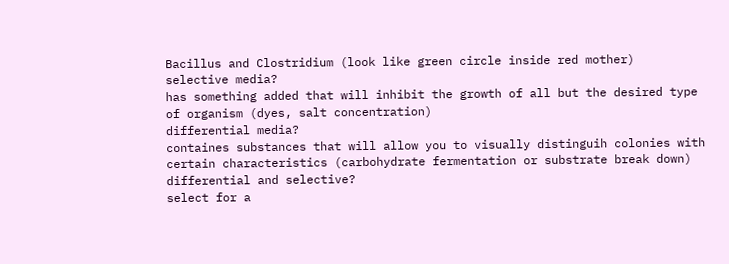Bacillus and Clostridium (look like green circle inside red mother)
selective media?
has something added that will inhibit the growth of all but the desired type of organism (dyes, salt concentration)
differential media?
containes substances that will allow you to visually distinguih colonies with certain characteristics (carbohydrate fermentation or substrate break down)
differential and selective?
select for a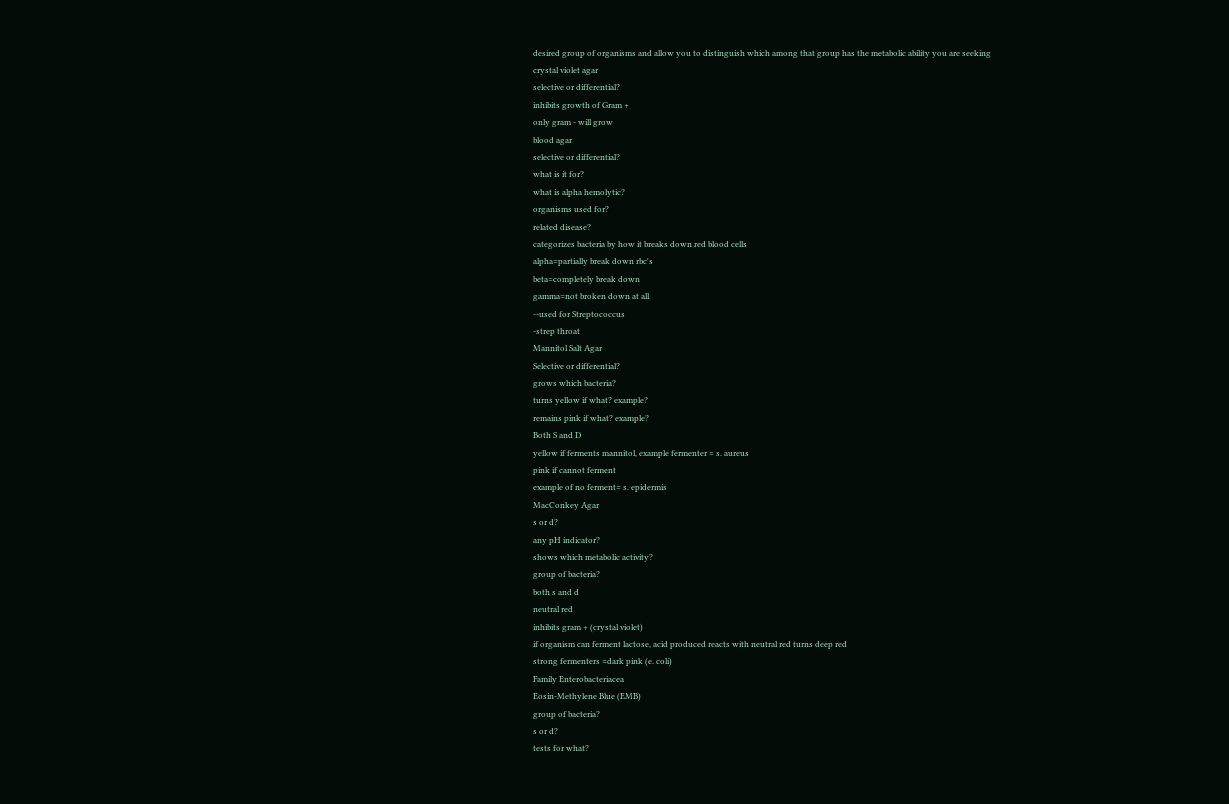desired group of organisms and allow you to distinguish which among that group has the metabolic ability you are seeking
crystal violet agar
selective or differential?
inhibits growth of Gram +
only gram - will grow
blood agar
selective or differential?
what is it for?
what is alpha hemolytic?
organisms used for?
related disease?
categorizes bacteria by how it breaks down red blood cells
alpha=partially break down rbc's
beta=completely break down
gamma=not broken down at all
--used for Streptococcus
-strep throat
Mannitol Salt Agar
Selective or differential?
grows which bacteria?
turns yellow if what? example?
remains pink if what? example?
Both S and D
yellow if ferments mannitol, example fermenter = s. aureus
pink if cannot ferment
example of no ferment= s. epidermis
MacConkey Agar
s or d?
any pH indicator?
shows which metabolic activity?
group of bacteria?
both s and d
neutral red
inhibits gram + (crystal violet)
if organism can ferment lactose, acid produced reacts with neutral red turns deep red
strong fermenters =dark pink (e. coli)
Family Enterobacteriacea
Eosin-Methylene Blue (EMB)
group of bacteria?
s or d?
tests for what?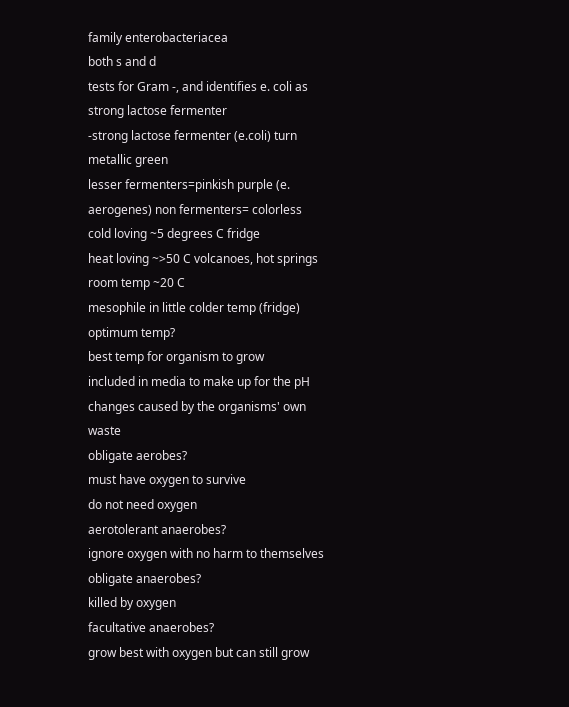family enterobacteriacea
both s and d
tests for Gram -, and identifies e. coli as strong lactose fermenter
-strong lactose fermenter (e.coli) turn metallic green
lesser fermenters=pinkish purple (e. aerogenes) non fermenters= colorless
cold loving ~5 degrees C fridge
heat loving ~>50 C volcanoes, hot springs
room temp ~20 C
mesophile in little colder temp (fridge)
optimum temp?
best temp for organism to grow
included in media to make up for the pH changes caused by the organisms' own waste
obligate aerobes?
must have oxygen to survive
do not need oxygen
aerotolerant anaerobes?
ignore oxygen with no harm to themselves
obligate anaerobes?
killed by oxygen
facultative anaerobes?
grow best with oxygen but can still grow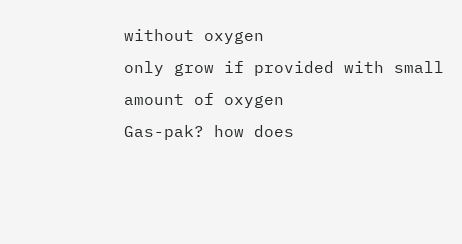without oxygen
only grow if provided with small amount of oxygen
Gas-pak? how does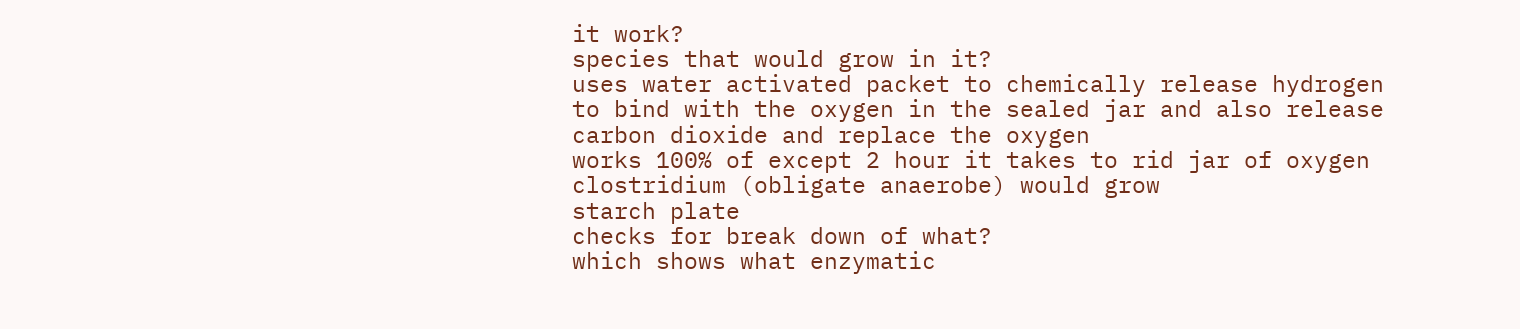it work?
species that would grow in it?
uses water activated packet to chemically release hydrogen to bind with the oxygen in the sealed jar and also release carbon dioxide and replace the oxygen
works 100% of except 2 hour it takes to rid jar of oxygen
clostridium (obligate anaerobe) would grow
starch plate
checks for break down of what?
which shows what enzymatic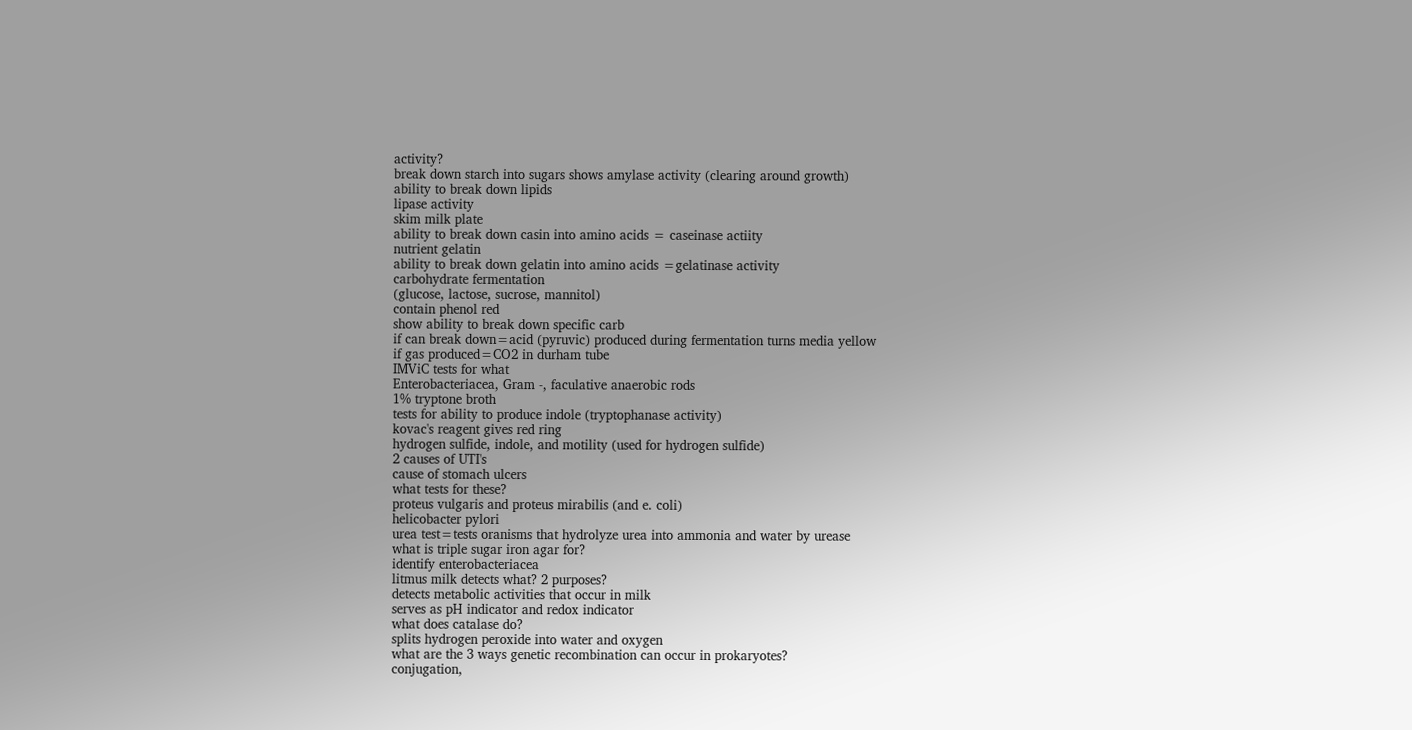activity?
break down starch into sugars shows amylase activity (clearing around growth)
ability to break down lipids
lipase activity
skim milk plate
ability to break down casin into amino acids = caseinase actiity
nutrient gelatin
ability to break down gelatin into amino acids =gelatinase activity
carbohydrate fermentation
(glucose, lactose, sucrose, mannitol)
contain phenol red
show ability to break down specific carb
if can break down=acid (pyruvic) produced during fermentation turns media yellow
if gas produced=CO2 in durham tube
IMViC tests for what
Enterobacteriacea, Gram -, faculative anaerobic rods
1% tryptone broth
tests for ability to produce indole (tryptophanase activity)
kovac's reagent gives red ring
hydrogen sulfide, indole, and motility (used for hydrogen sulfide)
2 causes of UTI's
cause of stomach ulcers
what tests for these?
proteus vulgaris and proteus mirabilis (and e. coli)
helicobacter pylori
urea test=tests oranisms that hydrolyze urea into ammonia and water by urease
what is triple sugar iron agar for?
identify enterobacteriacea
litmus milk detects what? 2 purposes?
detects metabolic activities that occur in milk
serves as pH indicator and redox indicator
what does catalase do?
splits hydrogen peroxide into water and oxygen
what are the 3 ways genetic recombination can occur in prokaryotes?
conjugation,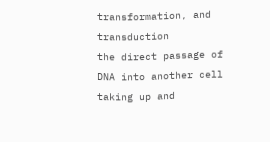transformation, and transduction
the direct passage of DNA into another cell
taking up and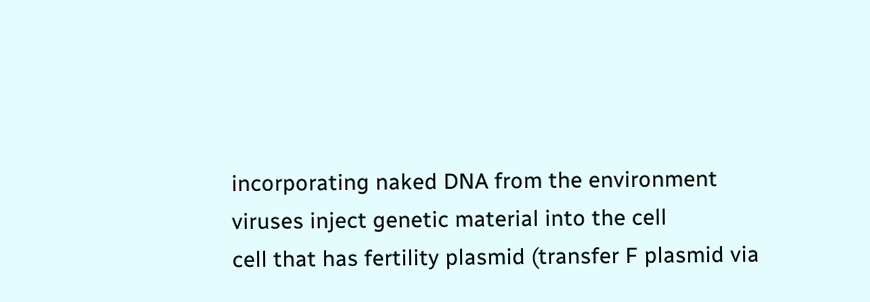incorporating naked DNA from the environment
viruses inject genetic material into the cell
cell that has fertility plasmid (transfer F plasmid via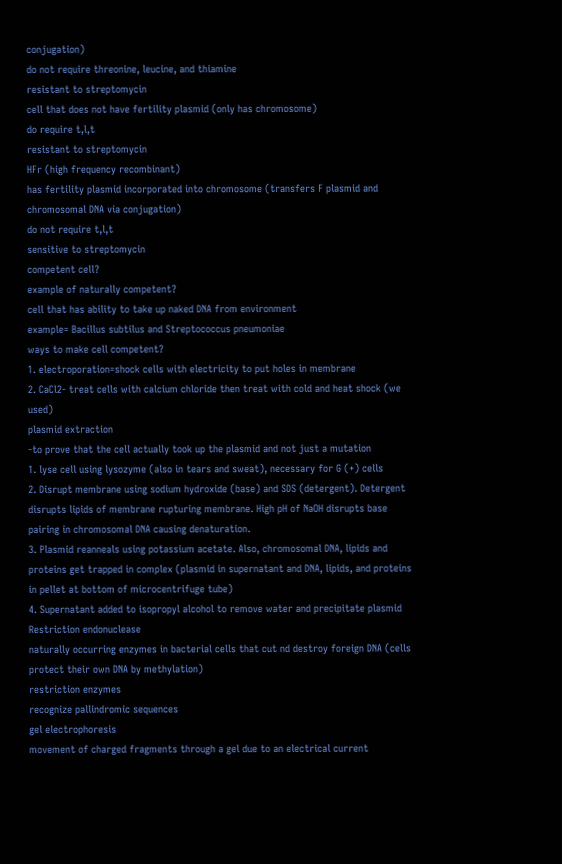conjugation)
do not require threonine, leucine, and thiamine
resistant to streptomycin
cell that does not have fertility plasmid (only has chromosome)
do require t,l,t
resistant to streptomycin
HFr (high frequency recombinant)
has fertility plasmid incorporated into chromosome (transfers F plasmid and chromosomal DNA via conjugation)
do not require t,l,t
sensitive to streptomycin
competent cell?
example of naturally competent?
cell that has ability to take up naked DNA from environment
example= Bacillus subtilus and Streptococcus pneumoniae
ways to make cell competent?
1. electroporation=shock cells with electricity to put holes in membrane
2. CaCl2- treat cells with calcium chloride then treat with cold and heat shock (we used)
plasmid extraction
-to prove that the cell actually took up the plasmid and not just a mutation
1. lyse cell using lysozyme (also in tears and sweat), necessary for G (+) cells
2. Disrupt membrane using sodium hydroxide (base) and SDS (detergent). Detergent disrupts lipids of membrane rupturing membrane. High pH of NaOH disrupts base pairing in chromosomal DNA causing denaturation.
3. Plasmid reanneals using potassium acetate. Also, chromosomal DNA, lipids and proteins get trapped in complex (plasmid in supernatant and DNA, lipids, and proteins in pellet at bottom of microcentrifuge tube)
4. Supernatant added to isopropyl alcohol to remove water and precipitate plasmid
Restriction endonuclease
naturally occurring enzymes in bacterial cells that cut nd destroy foreign DNA (cells protect their own DNA by methylation)
restriction enzymes
recognize pallindromic sequences
gel electrophoresis
movement of charged fragments through a gel due to an electrical current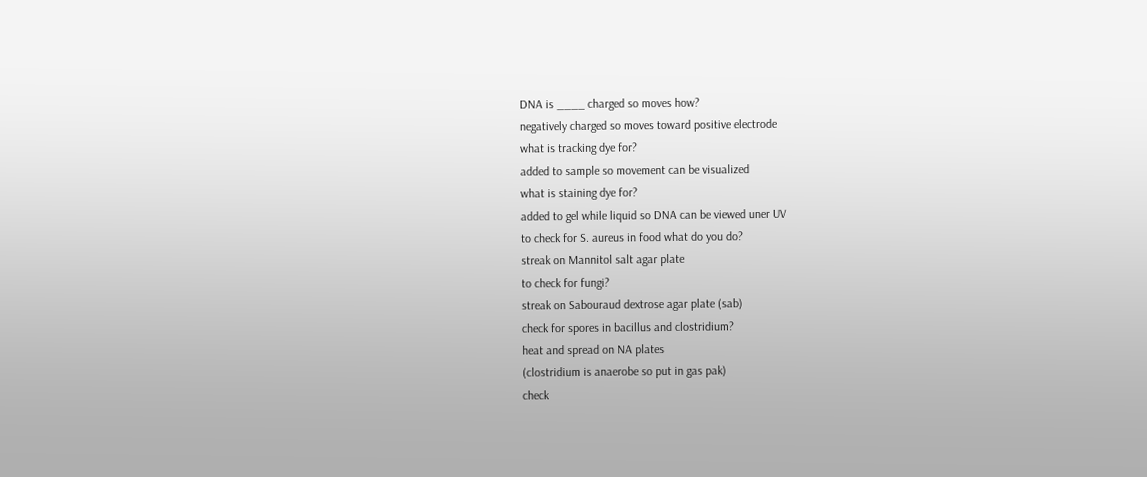DNA is ____ charged so moves how?
negatively charged so moves toward positive electrode
what is tracking dye for?
added to sample so movement can be visualized
what is staining dye for?
added to gel while liquid so DNA can be viewed uner UV
to check for S. aureus in food what do you do?
streak on Mannitol salt agar plate
to check for fungi?
streak on Sabouraud dextrose agar plate (sab)
check for spores in bacillus and clostridium?
heat and spread on NA plates
(clostridium is anaerobe so put in gas pak)
check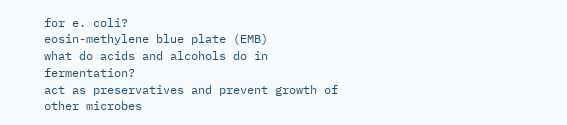for e. coli?
eosin-methylene blue plate (EMB)
what do acids and alcohols do in fermentation?
act as preservatives and prevent growth of other microbes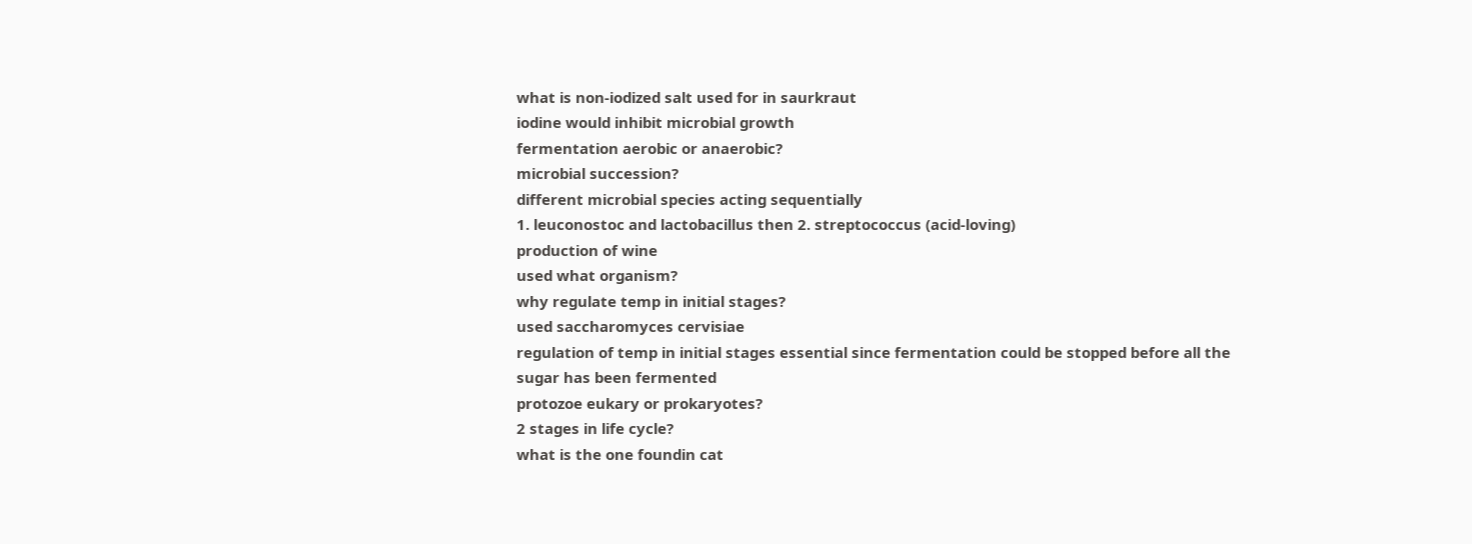what is non-iodized salt used for in saurkraut
iodine would inhibit microbial growth
fermentation aerobic or anaerobic?
microbial succession?
different microbial species acting sequentially
1. leuconostoc and lactobacillus then 2. streptococcus (acid-loving)
production of wine
used what organism?
why regulate temp in initial stages?
used saccharomyces cervisiae
regulation of temp in initial stages essential since fermentation could be stopped before all the sugar has been fermented
protozoe eukary or prokaryotes?
2 stages in life cycle?
what is the one foundin cat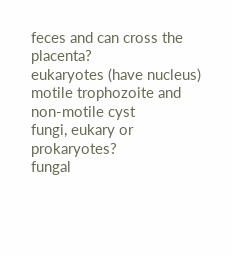feces and can cross the placenta?
eukaryotes (have nucleus)
motile trophozoite and non-motile cyst
fungi, eukary or prokaryotes?
fungal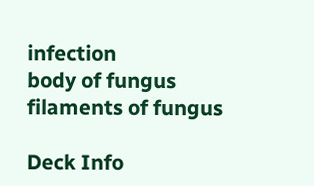infection
body of fungus
filaments of fungus

Deck Info